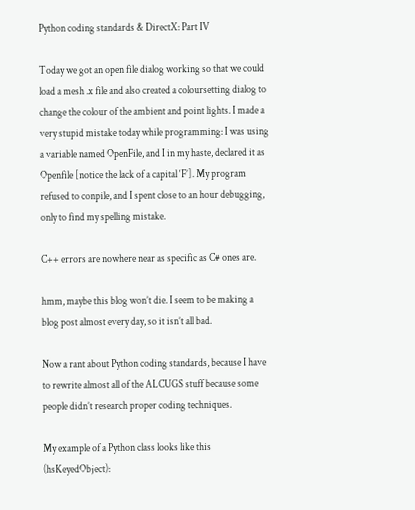Python coding standards & DirectX: Part IV

Today we got an open file dialog working so that we could load a mesh .x file and also created a coloursetting dialog to change the colour of the ambient and point lights. I made a very stupid mistake today while programming: I was using a variable named OpenFile, and I in my haste, declared it as Openfile [notice the lack of a capital ‘F’]. My program refused to conpile, and I spent close to an hour debugging, only to find my spelling mistake.

C++ errors are nowhere near as specific as C# ones are.

hmm, maybe this blog won’t die. I seem to be making a blog post almost every day, so it isn’t all bad.

Now a rant about Python coding standards, because I have to rewrite almost all of the ALCUGS stuff because some people didn’t research proper coding techniques.

My example of a Python class looks like this (hsKeyedObject):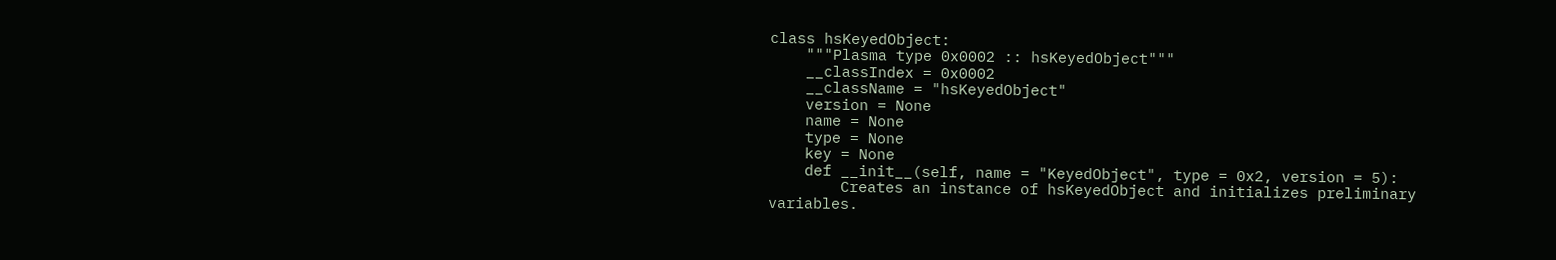class hsKeyedObject:
    """Plasma type 0x0002 :: hsKeyedObject"""
    __classIndex = 0x0002
    __className = "hsKeyedObject"
    version = None
    name = None
    type = None
    key = None
    def __init__(self, name = "KeyedObject", type = 0x2, version = 5):
        Creates an instance of hsKeyedObject and initializes preliminary variables.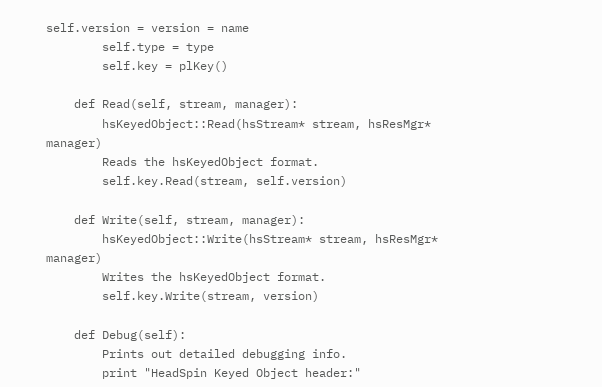self.version = version = name
        self.type = type
        self.key = plKey()

    def Read(self, stream, manager):
        hsKeyedObject::Read(hsStream* stream, hsResMgr* manager)
        Reads the hsKeyedObject format.
        self.key.Read(stream, self.version)

    def Write(self, stream, manager):
        hsKeyedObject::Write(hsStream* stream, hsResMgr* manager)
        Writes the hsKeyedObject format.
        self.key.Write(stream, version)

    def Debug(self):
        Prints out detailed debugging info.
        print "HeadSpin Keyed Object header:"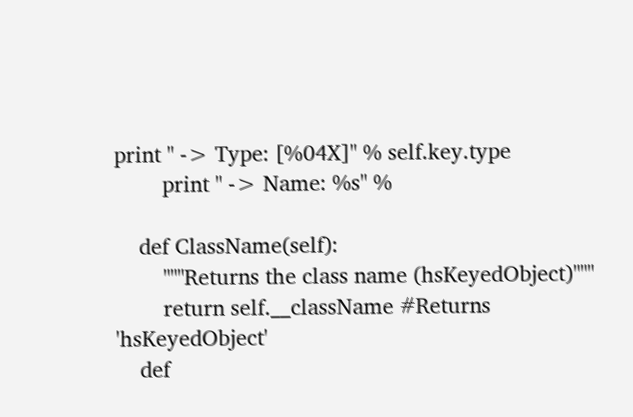print " -> Type: [%04X]" % self.key.type
        print " -> Name: %s" %

    def ClassName(self):
        """Returns the class name (hsKeyedObject)"""
        return self.__className #Returns 'hsKeyedObject'
    def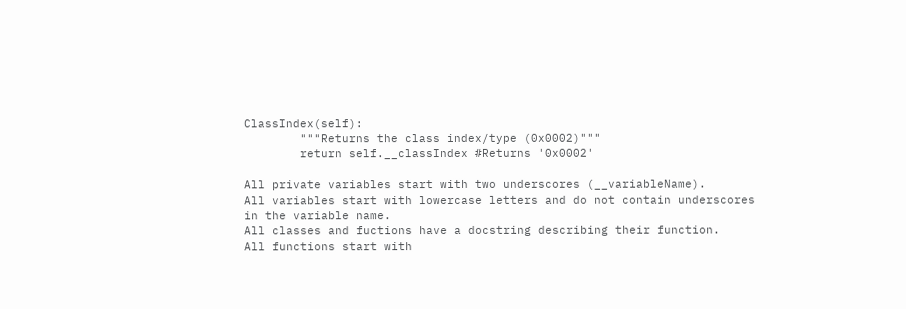ClassIndex(self):
        """Returns the class index/type (0x0002)"""
        return self.__classIndex #Returns '0x0002'

All private variables start with two underscores (__variableName).
All variables start with lowercase letters and do not contain underscores in the variable name.
All classes and fuctions have a docstring describing their function.
All functions start with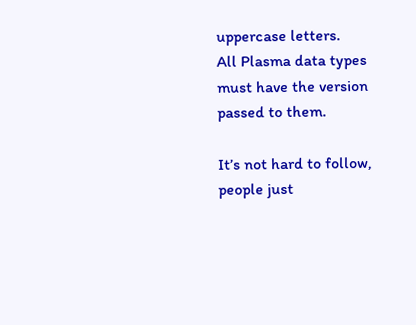uppercase letters.
All Plasma data types must have the version passed to them.

It’s not hard to follow, people just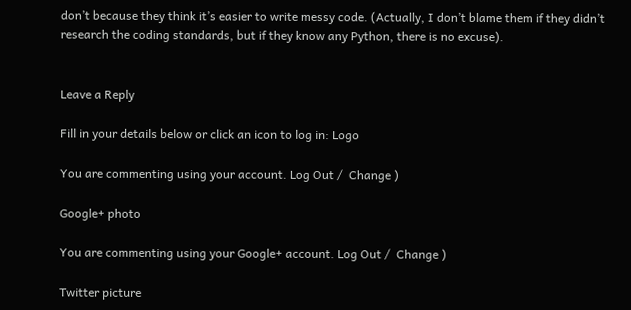don’t because they think it’s easier to write messy code. (Actually, I don’t blame them if they didn’t research the coding standards, but if they know any Python, there is no excuse).


Leave a Reply

Fill in your details below or click an icon to log in: Logo

You are commenting using your account. Log Out /  Change )

Google+ photo

You are commenting using your Google+ account. Log Out /  Change )

Twitter picture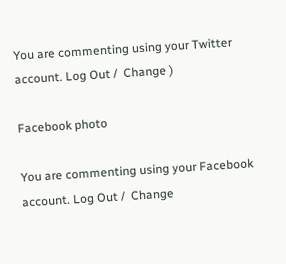You are commenting using your Twitter account. Log Out /  Change )

Facebook photo

You are commenting using your Facebook account. Log Out /  Change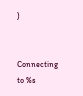)


Connecting to %s